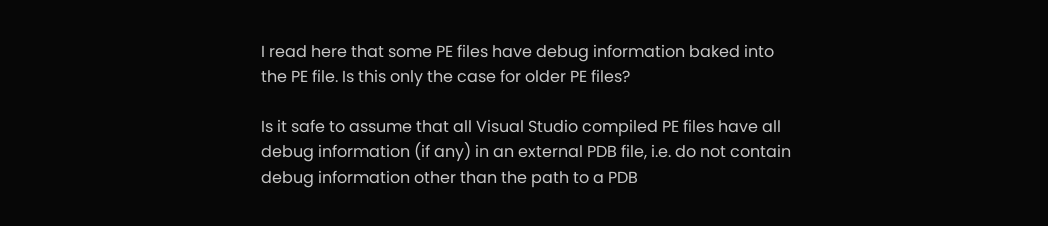I read here that some PE files have debug information baked into the PE file. Is this only the case for older PE files?

Is it safe to assume that all Visual Studio compiled PE files have all debug information (if any) in an external PDB file, i.e. do not contain debug information other than the path to a PDB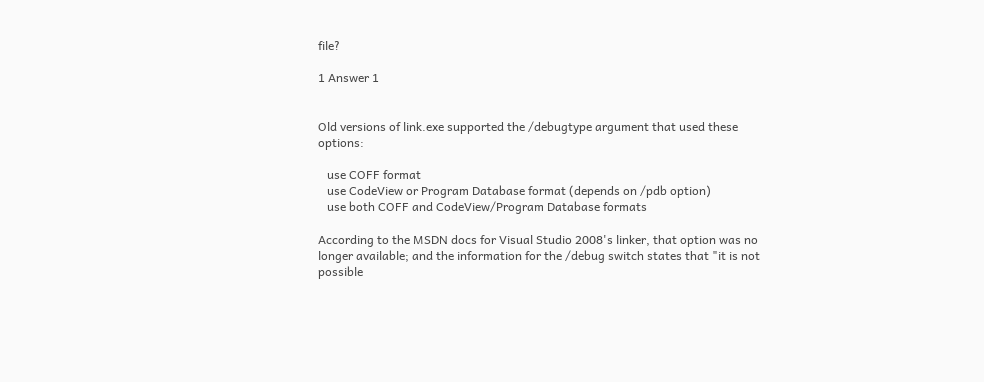file?

1 Answer 1


Old versions of link.exe supported the /debugtype argument that used these options:

   use COFF format
   use CodeView or Program Database format (depends on /pdb option)
   use both COFF and CodeView/Program Database formats

According to the MSDN docs for Visual Studio 2008's linker, that option was no longer available; and the information for the /debug switch states that "it is not possible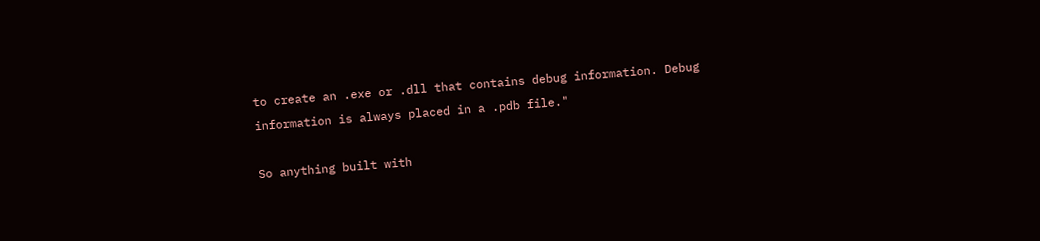to create an .exe or .dll that contains debug information. Debug information is always placed in a .pdb file."

So anything built with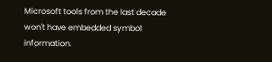Microsoft tools from the last decade won't have embedded symbol information.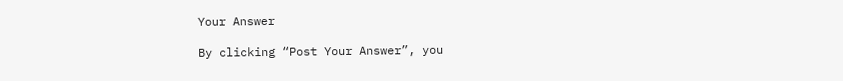Your Answer

By clicking “Post Your Answer”, you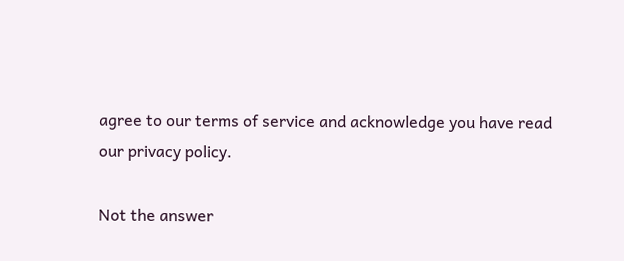agree to our terms of service and acknowledge you have read our privacy policy.

Not the answer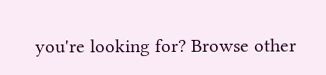you're looking for? Browse other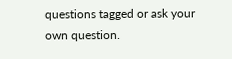questions tagged or ask your own question.